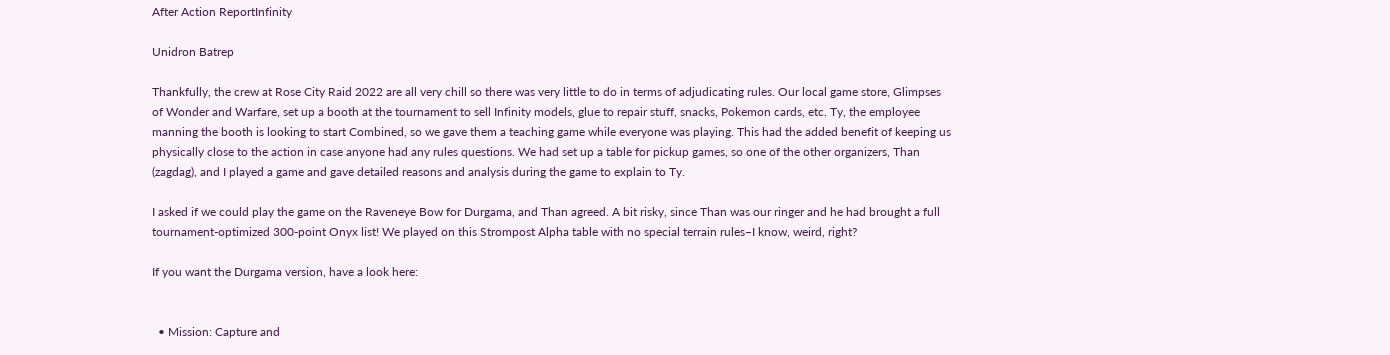After Action ReportInfinity

Unidron Batrep

Thankfully, the crew at Rose City Raid 2022 are all very chill so there was very little to do in terms of adjudicating rules. Our local game store, Glimpses of Wonder and Warfare, set up a booth at the tournament to sell Infinity models, glue to repair stuff, snacks, Pokemon cards, etc. Ty, the employee manning the booth is looking to start Combined, so we gave them a teaching game while everyone was playing. This had the added benefit of keeping us physically close to the action in case anyone had any rules questions. We had set up a table for pickup games, so one of the other organizers, Than (zagdag), and I played a game and gave detailed reasons and analysis during the game to explain to Ty.

I asked if we could play the game on the Raveneye Bow for Durgama, and Than agreed. A bit risky, since Than was our ringer and he had brought a full tournament-optimized 300-point Onyx list! We played on this Strompost Alpha table with no special terrain rules–I know, weird, right?

If you want the Durgama version, have a look here:


  • Mission: Capture and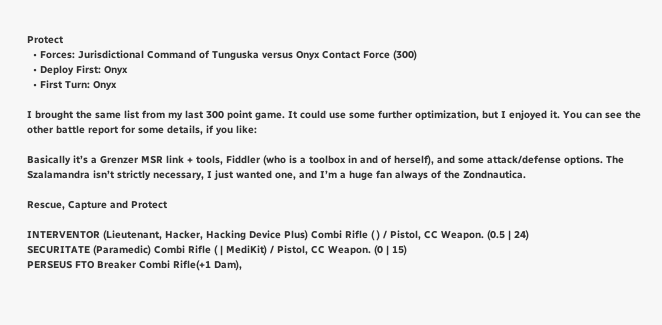Protect
  • Forces: Jurisdictional Command of Tunguska versus Onyx Contact Force (300)
  • Deploy First: Onyx
  • First Turn: Onyx

I brought the same list from my last 300 point game. It could use some further optimization, but I enjoyed it. You can see the other battle report for some details, if you like:

Basically it’s a Grenzer MSR link + tools, Fiddler (who is a toolbox in and of herself), and some attack/defense options. The Szalamandra isn’t strictly necessary, I just wanted one, and I’m a huge fan always of the Zondnautica.

Rescue, Capture and Protect

INTERVENTOR (Lieutenant, Hacker, Hacking Device Plus) Combi Rifle ( ) / Pistol, CC Weapon. (0.5 | 24)
SECURITATE (Paramedic) Combi Rifle ( | MediKit) / Pistol, CC Weapon. (0 | 15)
PERSEUS FTO Breaker Combi Rifle(+1 Dam),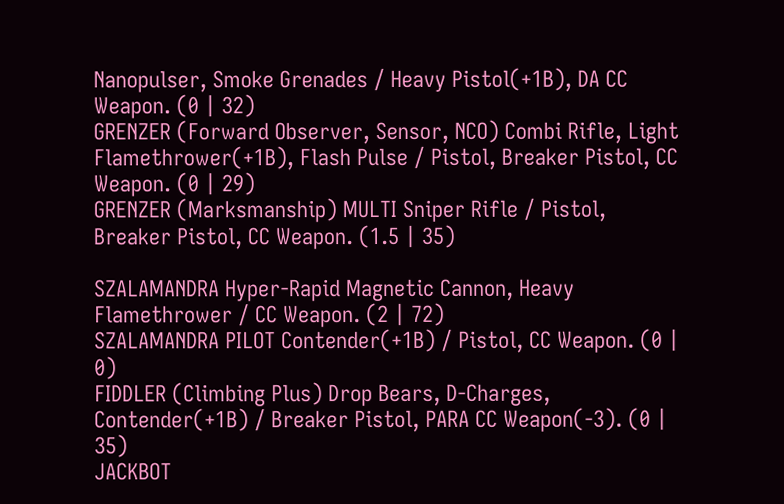Nanopulser, Smoke Grenades / Heavy Pistol(+1B), DA CC Weapon. (0 | 32)
GRENZER (Forward Observer, Sensor, NCO) Combi Rifle, Light Flamethrower(+1B), Flash Pulse / Pistol, Breaker Pistol, CC Weapon. (0 | 29)
GRENZER (Marksmanship) MULTI Sniper Rifle / Pistol, Breaker Pistol, CC Weapon. (1.5 | 35)

SZALAMANDRA Hyper-Rapid Magnetic Cannon, Heavy Flamethrower / CC Weapon. (2 | 72)
SZALAMANDRA PILOT Contender(+1B) / Pistol, CC Weapon. (0 | 0)
FIDDLER (Climbing Plus) Drop Bears, D-Charges, Contender(+1B) / Breaker Pistol, PARA CC Weapon(-3). (0 | 35)
JACKBOT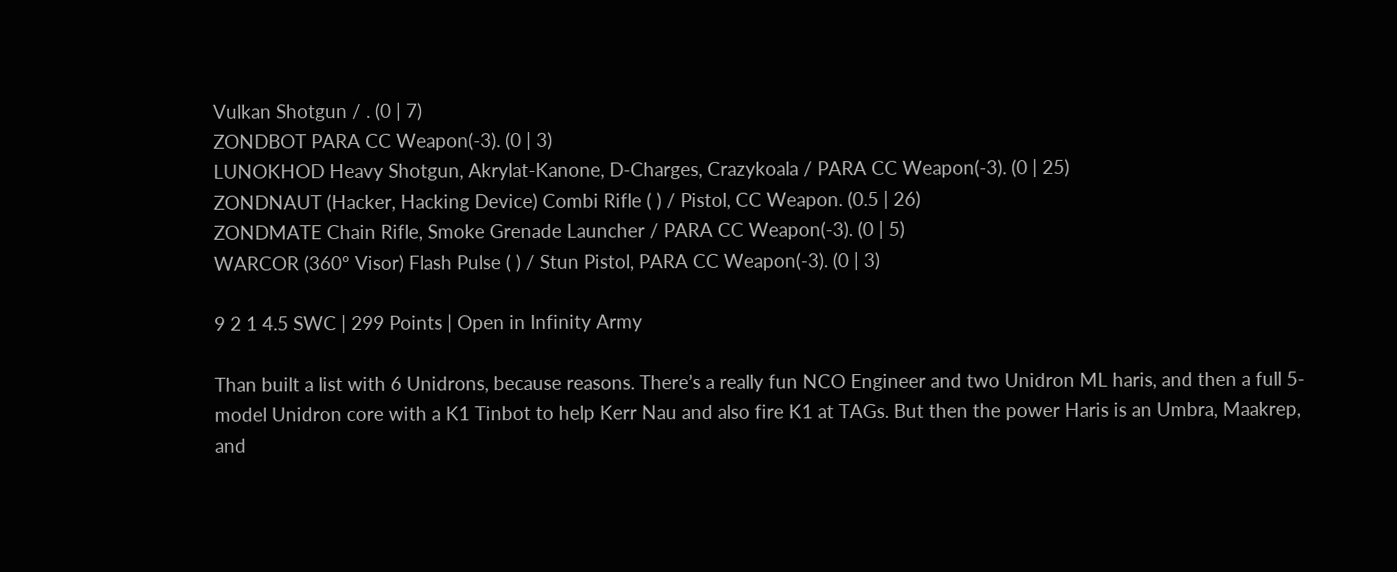Vulkan Shotgun / . (0 | 7)
ZONDBOT PARA CC Weapon(-3). (0 | 3)
LUNOKHOD Heavy Shotgun, Akrylat-Kanone, D-Charges, Crazykoala / PARA CC Weapon(-3). (0 | 25)
ZONDNAUT (Hacker, Hacking Device) Combi Rifle ( ) / Pistol, CC Weapon. (0.5 | 26)
ZONDMATE Chain Rifle, Smoke Grenade Launcher / PARA CC Weapon(-3). (0 | 5)
WARCOR (360º Visor) Flash Pulse ( ) / Stun Pistol, PARA CC Weapon(-3). (0 | 3)

9 2 1 4.5 SWC | 299 Points | Open in Infinity Army

Than built a list with 6 Unidrons, because reasons. There’s a really fun NCO Engineer and two Unidron ML haris, and then a full 5-model Unidron core with a K1 Tinbot to help Kerr Nau and also fire K1 at TAGs. But then the power Haris is an Umbra, Maakrep, and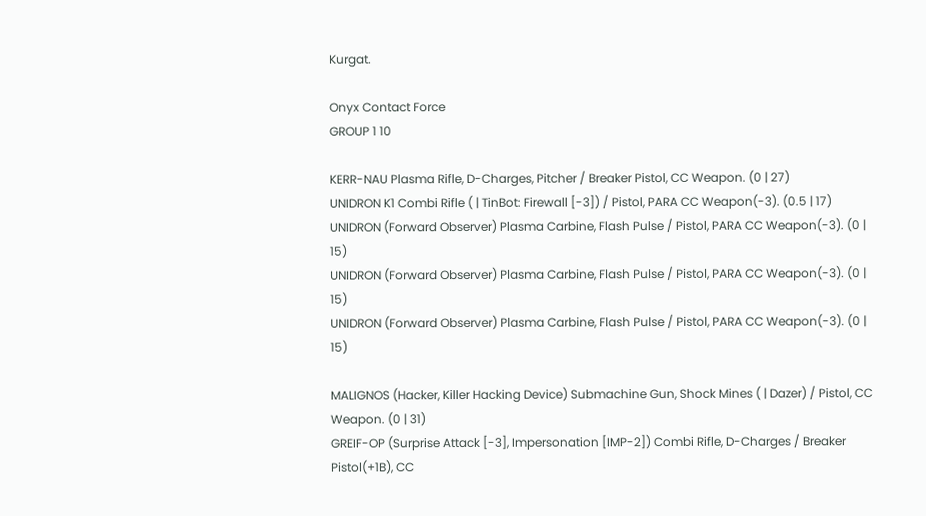Kurgat.

Onyx Contact Force
GROUP 1 10

KERR-NAU Plasma Rifle, D-Charges, Pitcher / Breaker Pistol, CC Weapon. (0 | 27)
UNIDRON K1 Combi Rifle ( | TinBot: Firewall [-3]) / Pistol, PARA CC Weapon(-3). (0.5 | 17)
UNIDRON (Forward Observer) Plasma Carbine, Flash Pulse / Pistol, PARA CC Weapon(-3). (0 | 15)
UNIDRON (Forward Observer) Plasma Carbine, Flash Pulse / Pistol, PARA CC Weapon(-3). (0 | 15)
UNIDRON (Forward Observer) Plasma Carbine, Flash Pulse / Pistol, PARA CC Weapon(-3). (0 | 15)

MALIGNOS (Hacker, Killer Hacking Device) Submachine Gun, Shock Mines ( | Dazer) / Pistol, CC Weapon. (0 | 31)
GREIF-OP (Surprise Attack [-3], Impersonation [IMP-2]) Combi Rifle, D-Charges / Breaker Pistol(+1B), CC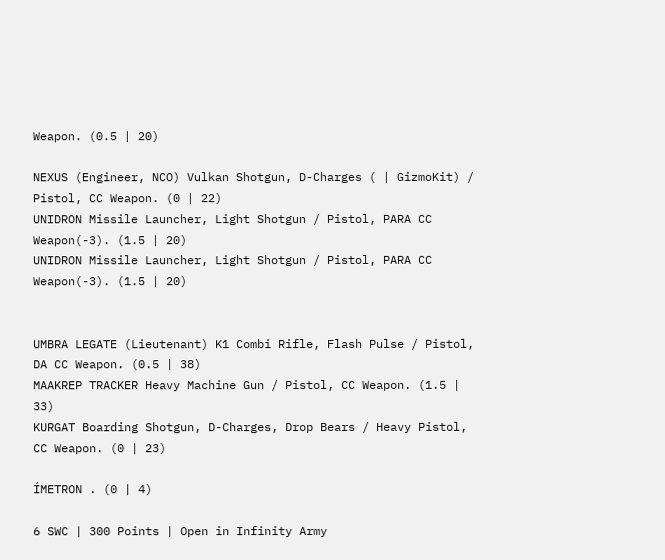Weapon. (0.5 | 20)

NEXUS (Engineer, NCO) Vulkan Shotgun, D-Charges ( | GizmoKit) / Pistol, CC Weapon. (0 | 22)
UNIDRON Missile Launcher, Light Shotgun / Pistol, PARA CC Weapon(-3). (1.5 | 20)
UNIDRON Missile Launcher, Light Shotgun / Pistol, PARA CC Weapon(-3). (1.5 | 20)


UMBRA LEGATE (Lieutenant) K1 Combi Rifle, Flash Pulse / Pistol, DA CC Weapon. (0.5 | 38)
MAAKREP TRACKER Heavy Machine Gun / Pistol, CC Weapon. (1.5 | 33)
KURGAT Boarding Shotgun, D-Charges, Drop Bears / Heavy Pistol, CC Weapon. (0 | 23)

ÍMETRON . (0 | 4)

6 SWC | 300 Points | Open in Infinity Army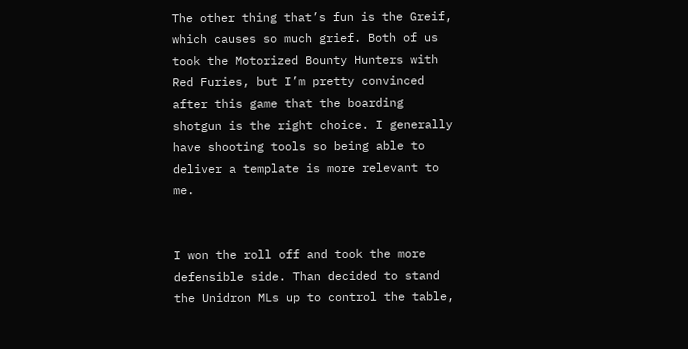The other thing that’s fun is the Greif, which causes so much grief. Both of us took the Motorized Bounty Hunters with Red Furies, but I’m pretty convinced after this game that the boarding shotgun is the right choice. I generally have shooting tools so being able to deliver a template is more relevant to me.


I won the roll off and took the more defensible side. Than decided to stand the Unidron MLs up to control the table,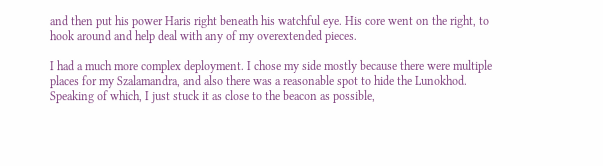and then put his power Haris right beneath his watchful eye. His core went on the right, to hook around and help deal with any of my overextended pieces.

I had a much more complex deployment. I chose my side mostly because there were multiple places for my Szalamandra, and also there was a reasonable spot to hide the Lunokhod. Speaking of which, I just stuck it as close to the beacon as possible,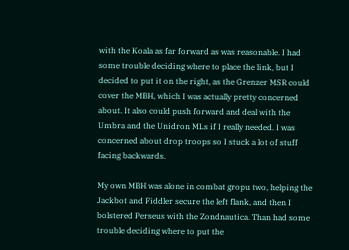with the Koala as far forward as was reasonable. I had some trouble deciding where to place the link, but I decided to put it on the right, as the Grenzer MSR could cover the MBH, which I was actually pretty concerned about. It also could push forward and deal with the Umbra and the Unidron MLs if I really needed. I was concerned about drop troops so I stuck a lot of stuff facing backwards.

My own MBH was alone in combat gropu two, helping the Jackbot and Fiddler secure the left flank, and then I bolstered Perseus with the Zondnautica. Than had some trouble deciding where to put the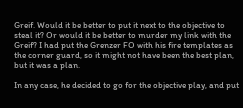Greif. Would it be better to put it next to the objective to steal it? Or would it be better to murder my link with the Greif? I had put the Grenzer FO with his fire templates as the corner guard, so it might not have been the best plan, but it was a plan.

In any case, he decided to go for the objective play, and put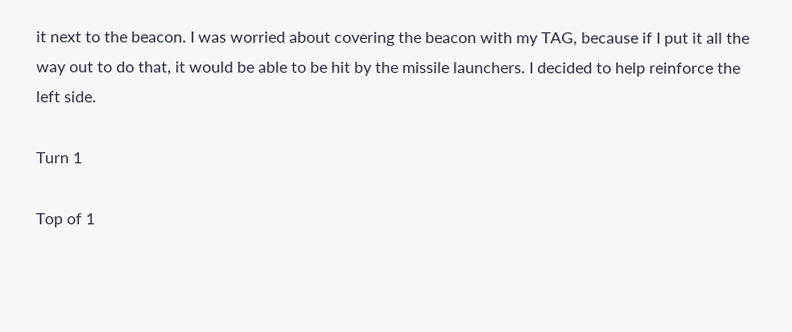it next to the beacon. I was worried about covering the beacon with my TAG, because if I put it all the way out to do that, it would be able to be hit by the missile launchers. I decided to help reinforce the left side.

Turn 1

Top of 1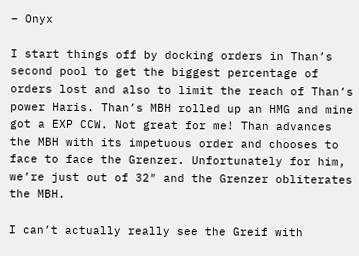– Onyx

I start things off by docking orders in Than’s second pool to get the biggest percentage of orders lost and also to limit the reach of Than’s power Haris. Than’s MBH rolled up an HMG and mine got a EXP CCW. Not great for me! Than advances the MBH with its impetuous order and chooses to face to face the Grenzer. Unfortunately for him, we’re just out of 32″ and the Grenzer obliterates the MBH.

I can’t actually really see the Greif with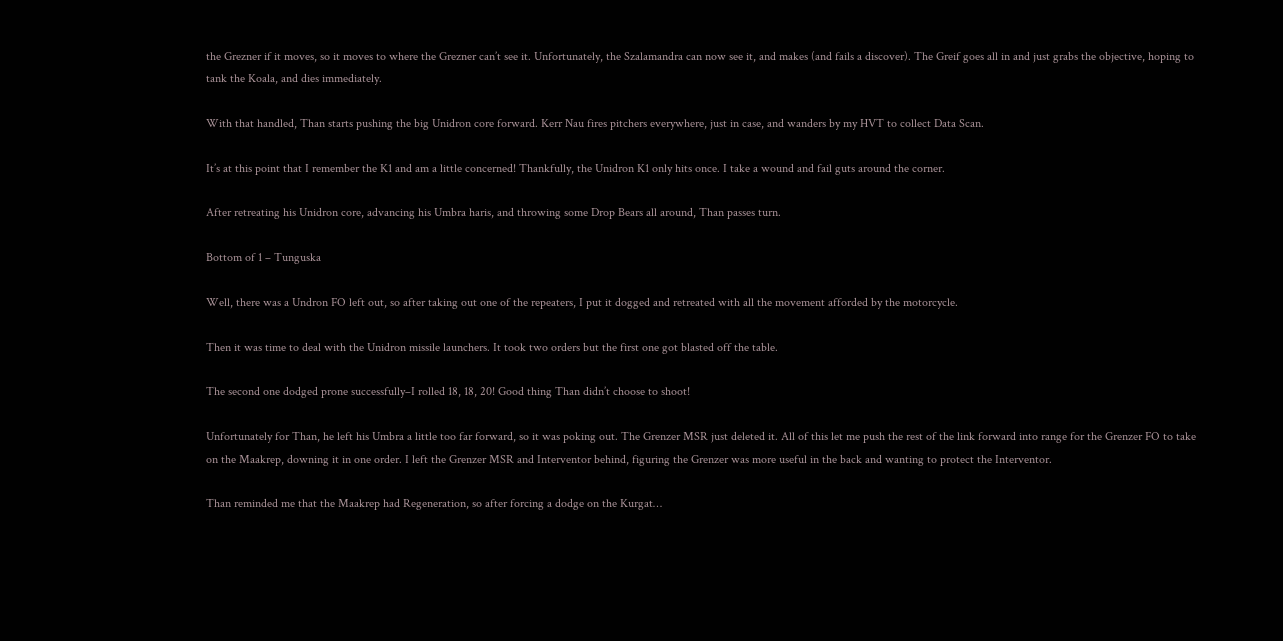the Grezner if it moves, so it moves to where the Grezner can’t see it. Unfortunately, the Szalamandra can now see it, and makes (and fails a discover). The Greif goes all in and just grabs the objective, hoping to tank the Koala, and dies immediately.

With that handled, Than starts pushing the big Unidron core forward. Kerr Nau fires pitchers everywhere, just in case, and wanders by my HVT to collect Data Scan.

It’s at this point that I remember the K1 and am a little concerned! Thankfully, the Unidron K1 only hits once. I take a wound and fail guts around the corner.

After retreating his Unidron core, advancing his Umbra haris, and throwing some Drop Bears all around, Than passes turn.

Bottom of 1 – Tunguska

Well, there was a Undron FO left out, so after taking out one of the repeaters, I put it dogged and retreated with all the movement afforded by the motorcycle.

Then it was time to deal with the Unidron missile launchers. It took two orders but the first one got blasted off the table.

The second one dodged prone successfully–I rolled 18, 18, 20! Good thing Than didn’t choose to shoot!

Unfortunately for Than, he left his Umbra a little too far forward, so it was poking out. The Grenzer MSR just deleted it. All of this let me push the rest of the link forward into range for the Grenzer FO to take on the Maakrep, downing it in one order. I left the Grenzer MSR and Interventor behind, figuring the Grenzer was more useful in the back and wanting to protect the Interventor.

Than reminded me that the Maakrep had Regeneration, so after forcing a dodge on the Kurgat…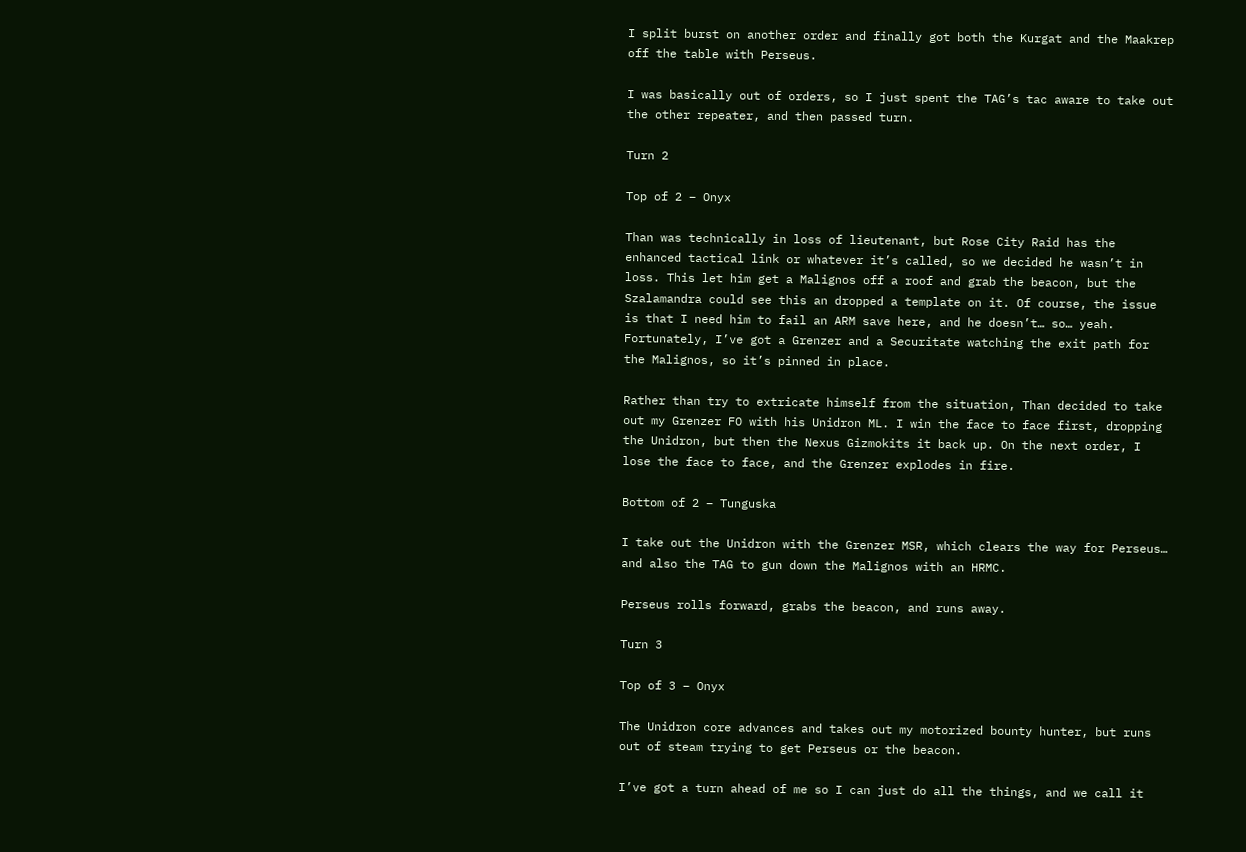I split burst on another order and finally got both the Kurgat and the Maakrep off the table with Perseus.

I was basically out of orders, so I just spent the TAG’s tac aware to take out the other repeater, and then passed turn.

Turn 2

Top of 2 – Onyx

Than was technically in loss of lieutenant, but Rose City Raid has the enhanced tactical link or whatever it’s called, so we decided he wasn’t in loss. This let him get a Malignos off a roof and grab the beacon, but the Szalamandra could see this an dropped a template on it. Of course, the issue is that I need him to fail an ARM save here, and he doesn’t… so… yeah. Fortunately, I’ve got a Grenzer and a Securitate watching the exit path for the Malignos, so it’s pinned in place.

Rather than try to extricate himself from the situation, Than decided to take out my Grenzer FO with his Unidron ML. I win the face to face first, dropping the Unidron, but then the Nexus Gizmokits it back up. On the next order, I lose the face to face, and the Grenzer explodes in fire.

Bottom of 2 – Tunguska

I take out the Unidron with the Grenzer MSR, which clears the way for Perseus… and also the TAG to gun down the Malignos with an HRMC.

Perseus rolls forward, grabs the beacon, and runs away.

Turn 3

Top of 3 – Onyx

The Unidron core advances and takes out my motorized bounty hunter, but runs out of steam trying to get Perseus or the beacon.

I’ve got a turn ahead of me so I can just do all the things, and we call it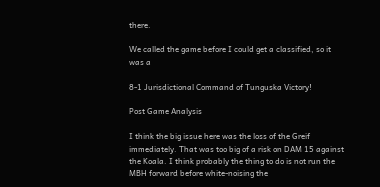there.

We called the game before I could get a classified, so it was a

8-1 Jurisdictional Command of Tunguska Victory!

Post Game Analysis

I think the big issue here was the loss of the Greif immediately. That was too big of a risk on DAM 15 against the Koala. I think probably the thing to do is not run the MBH forward before white-noising the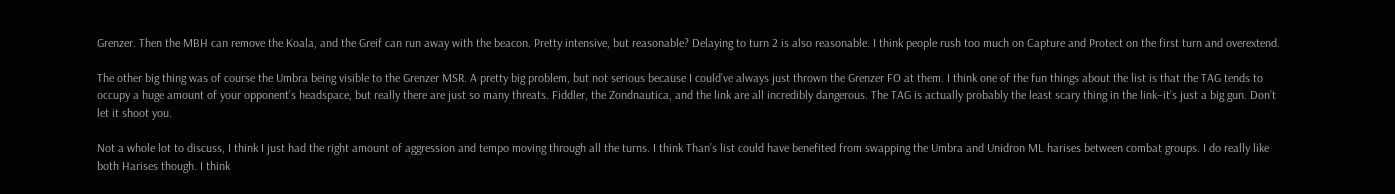Grenzer. Then the MBH can remove the Koala, and the Greif can run away with the beacon. Pretty intensive, but reasonable? Delaying to turn 2 is also reasonable. I think people rush too much on Capture and Protect on the first turn and overextend.

The other big thing was of course the Umbra being visible to the Grenzer MSR. A pretty big problem, but not serious because I could’ve always just thrown the Grenzer FO at them. I think one of the fun things about the list is that the TAG tends to occupy a huge amount of your opponent’s headspace, but really there are just so many threats. Fiddler, the Zondnautica, and the link are all incredibly dangerous. The TAG is actually probably the least scary thing in the link–it’s just a big gun. Don’t let it shoot you.

Not a whole lot to discuss, I think I just had the right amount of aggression and tempo moving through all the turns. I think Than’s list could have benefited from swapping the Umbra and Unidron ML harises between combat groups. I do really like both Harises though. I think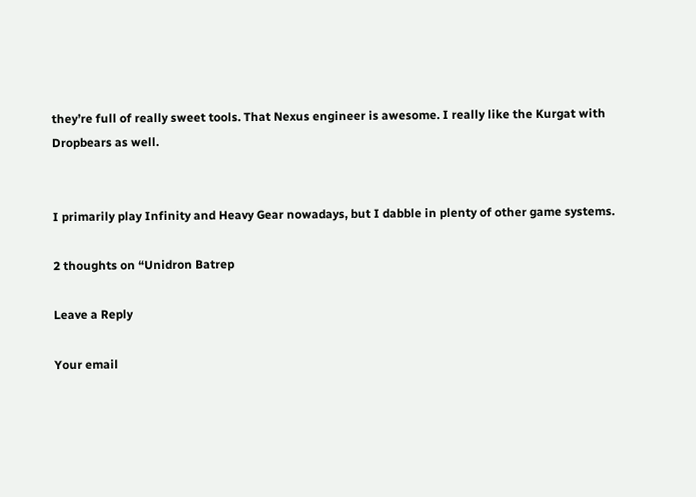they’re full of really sweet tools. That Nexus engineer is awesome. I really like the Kurgat with Dropbears as well.


I primarily play Infinity and Heavy Gear nowadays, but I dabble in plenty of other game systems.

2 thoughts on “Unidron Batrep

Leave a Reply

Your email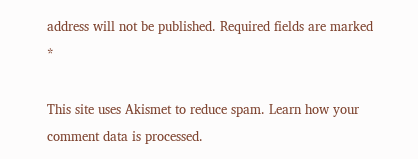address will not be published. Required fields are marked *

This site uses Akismet to reduce spam. Learn how your comment data is processed.